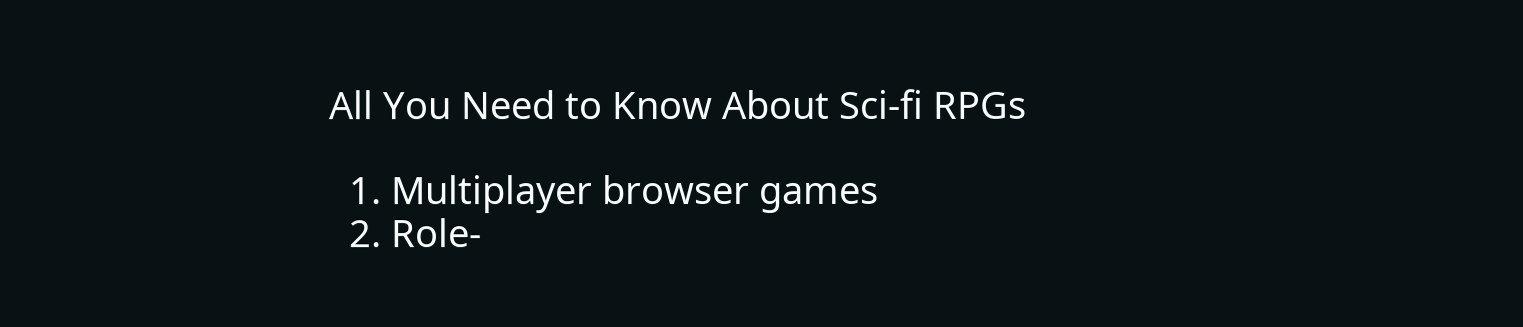All You Need to Know About Sci-fi RPGs

  1. Multiplayer browser games
  2. Role-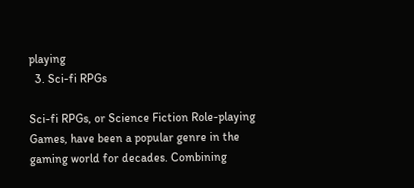playing
  3. Sci-fi RPGs

Sci-fi RPGs, or Science Fiction Role-playing Games, have been a popular genre in the gaming world for decades. Combining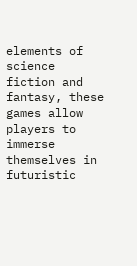elements of science fiction and fantasy, these games allow players to immerse themselves in futuristic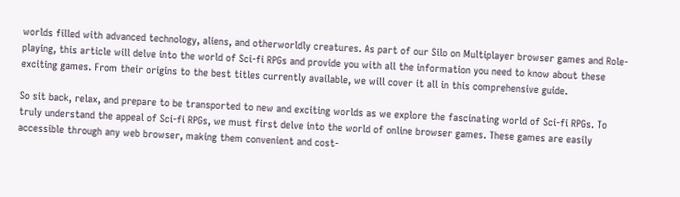worlds filled with advanced technology, aliens, and otherworldly creatures. As part of our Silo on Multiplayer browser games and Role-playing, this article will delve into the world of Sci-fi RPGs and provide you with all the information you need to know about these exciting games. From their origins to the best titles currently available, we will cover it all in this comprehensive guide.

So sit back, relax, and prepare to be transported to new and exciting worlds as we explore the fascinating world of Sci-fi RPGs. To truly understand the appeal of Sci-fi RPGs, we must first delve into the world of online browser games. These games are easily accessible through any web browser, making them convenient and cost-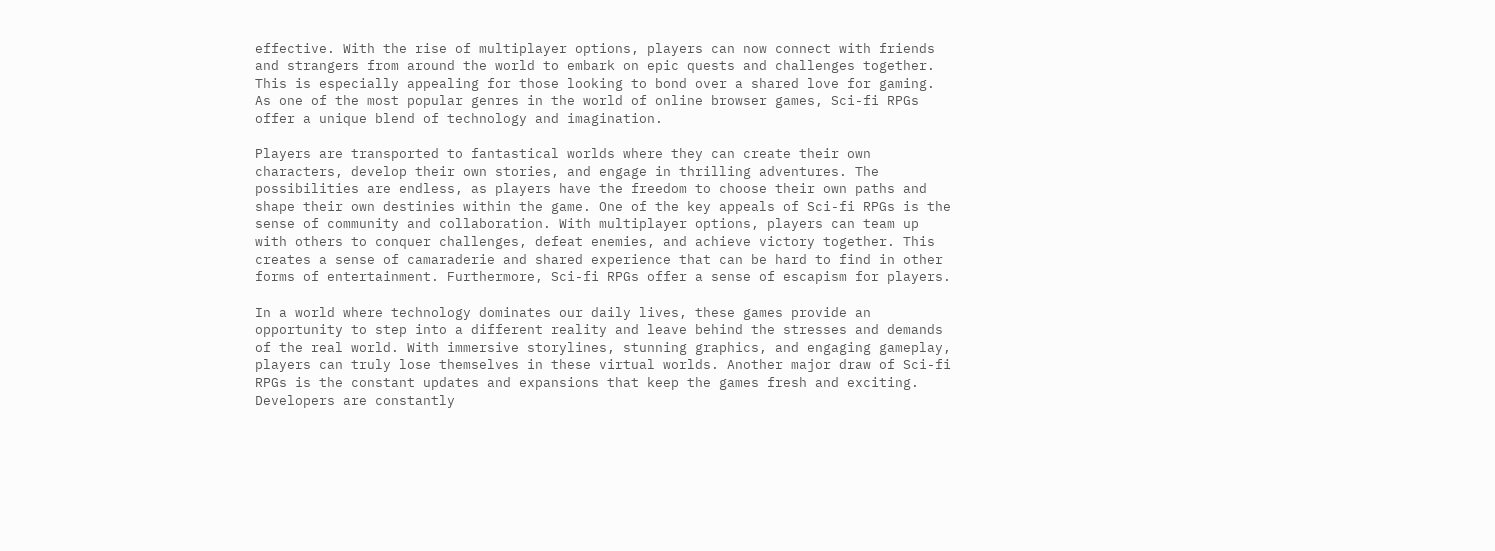effective. With the rise of multiplayer options, players can now connect with friends and strangers from around the world to embark on epic quests and challenges together. This is especially appealing for those looking to bond over a shared love for gaming. As one of the most popular genres in the world of online browser games, Sci-fi RPGs offer a unique blend of technology and imagination.

Players are transported to fantastical worlds where they can create their own characters, develop their own stories, and engage in thrilling adventures. The possibilities are endless, as players have the freedom to choose their own paths and shape their own destinies within the game. One of the key appeals of Sci-fi RPGs is the sense of community and collaboration. With multiplayer options, players can team up with others to conquer challenges, defeat enemies, and achieve victory together. This creates a sense of camaraderie and shared experience that can be hard to find in other forms of entertainment. Furthermore, Sci-fi RPGs offer a sense of escapism for players.

In a world where technology dominates our daily lives, these games provide an opportunity to step into a different reality and leave behind the stresses and demands of the real world. With immersive storylines, stunning graphics, and engaging gameplay, players can truly lose themselves in these virtual worlds. Another major draw of Sci-fi RPGs is the constant updates and expansions that keep the games fresh and exciting. Developers are constantly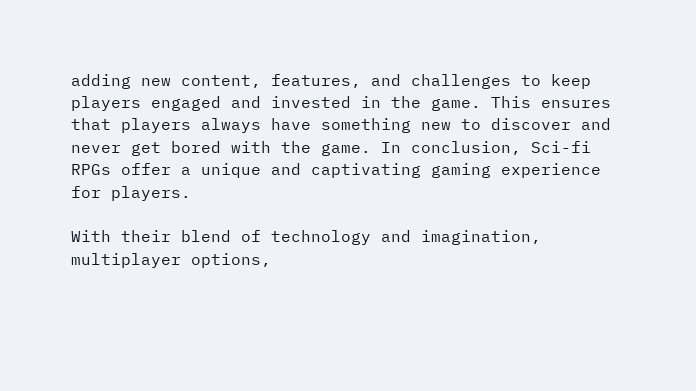adding new content, features, and challenges to keep players engaged and invested in the game. This ensures that players always have something new to discover and never get bored with the game. In conclusion, Sci-fi RPGs offer a unique and captivating gaming experience for players.

With their blend of technology and imagination, multiplayer options,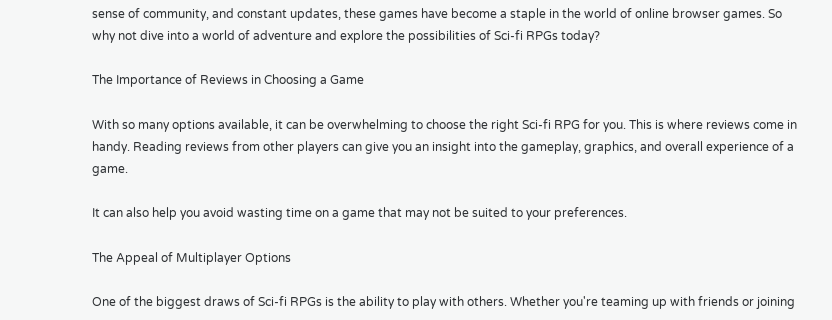sense of community, and constant updates, these games have become a staple in the world of online browser games. So why not dive into a world of adventure and explore the possibilities of Sci-fi RPGs today?

The Importance of Reviews in Choosing a Game

With so many options available, it can be overwhelming to choose the right Sci-fi RPG for you. This is where reviews come in handy. Reading reviews from other players can give you an insight into the gameplay, graphics, and overall experience of a game.

It can also help you avoid wasting time on a game that may not be suited to your preferences.

The Appeal of Multiplayer Options

One of the biggest draws of Sci-fi RPGs is the ability to play with others. Whether you're teaming up with friends or joining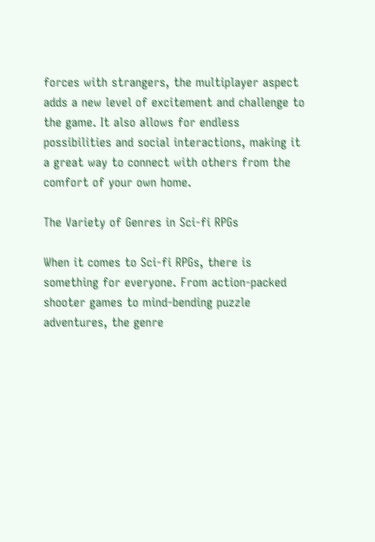forces with strangers, the multiplayer aspect adds a new level of excitement and challenge to the game. It also allows for endless possibilities and social interactions, making it a great way to connect with others from the comfort of your own home.

The Variety of Genres in Sci-fi RPGs

When it comes to Sci-fi RPGs, there is something for everyone. From action-packed shooter games to mind-bending puzzle adventures, the genre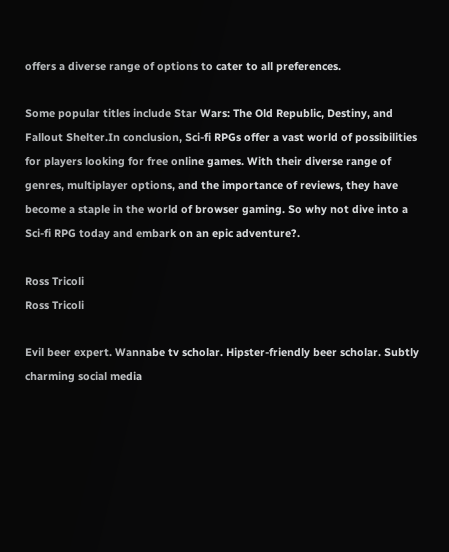offers a diverse range of options to cater to all preferences.

Some popular titles include Star Wars: The Old Republic, Destiny, and Fallout Shelter.In conclusion, Sci-fi RPGs offer a vast world of possibilities for players looking for free online games. With their diverse range of genres, multiplayer options, and the importance of reviews, they have become a staple in the world of browser gaming. So why not dive into a Sci-fi RPG today and embark on an epic adventure?.

Ross Tricoli
Ross Tricoli

Evil beer expert. Wannabe tv scholar. Hipster-friendly beer scholar. Subtly charming social media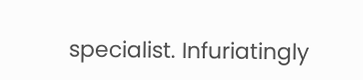specialist. Infuriatingly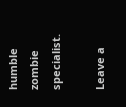humble zombie specialist.

Leave a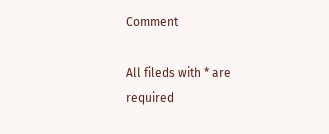Comment

All fileds with * are required